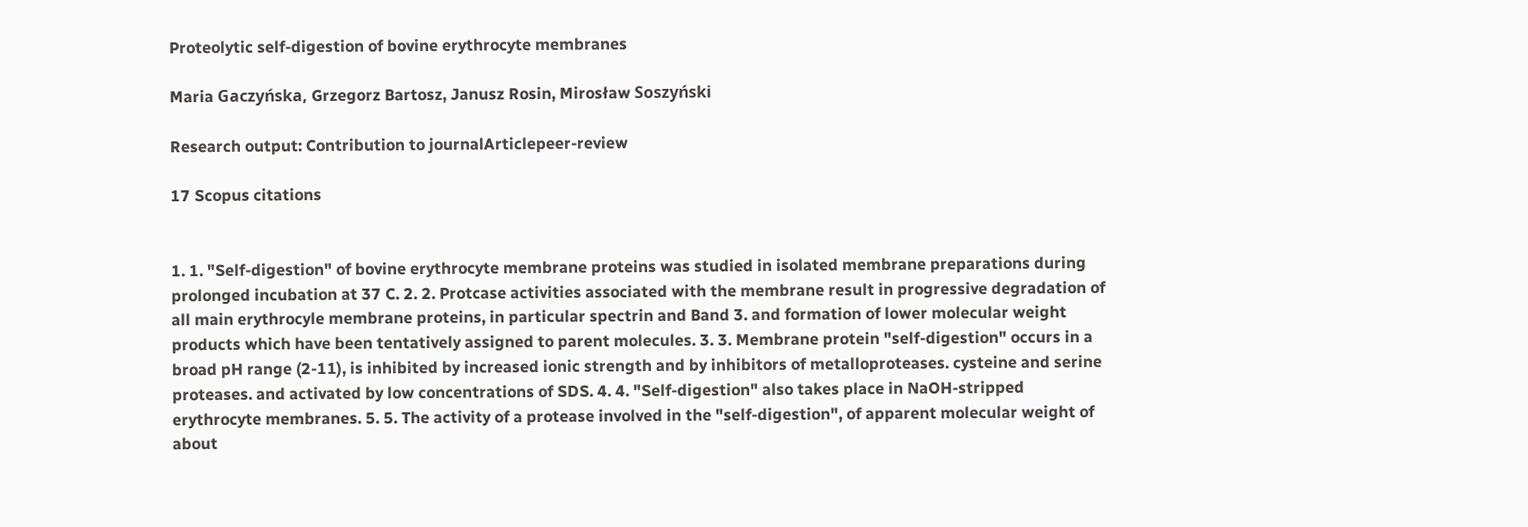Proteolytic self-digestion of bovine erythrocyte membranes

Maria Gaczyńska, Grzegorz Bartosz, Janusz Rosin, Mirosław Soszyński

Research output: Contribution to journalArticlepeer-review

17 Scopus citations


1. 1. "Self-digestion" of bovine erythrocyte membrane proteins was studied in isolated membrane preparations during prolonged incubation at 37 C. 2. 2. Protcase activities associated with the membrane result in progressive degradation of all main erythrocyle membrane proteins, in particular spectrin and Band 3. and formation of lower molecular weight products which have been tentatively assigned to parent molecules. 3. 3. Membrane protein "self-digestion" occurs in a broad pH range (2-11), is inhibited by increased ionic strength and by inhibitors of metalloproteases. cysteine and serine proteases. and activated by low concentrations of SDS. 4. 4. "Self-digestion" also takes place in NaOH-stripped erythrocyte membranes. 5. 5. The activity of a protease involved in the "self-digestion", of apparent molecular weight of about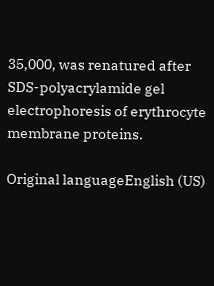35,000, was renatured after SDS-polyacrylamide gel electrophoresis of erythrocyte membrane proteins.

Original languageEnglish (US)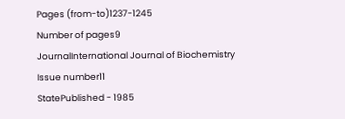Pages (from-to)1237-1245
Number of pages9
JournalInternational Journal of Biochemistry
Issue number11
StatePublished - 1985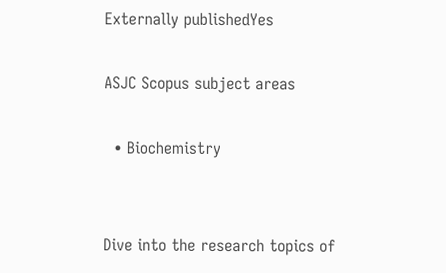Externally publishedYes

ASJC Scopus subject areas

  • Biochemistry


Dive into the research topics of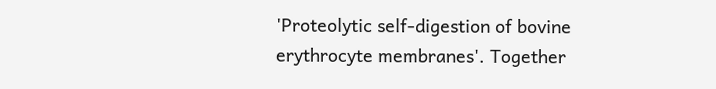'Proteolytic self-digestion of bovine erythrocyte membranes'. Together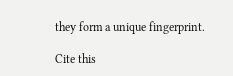they form a unique fingerprint.

Cite this